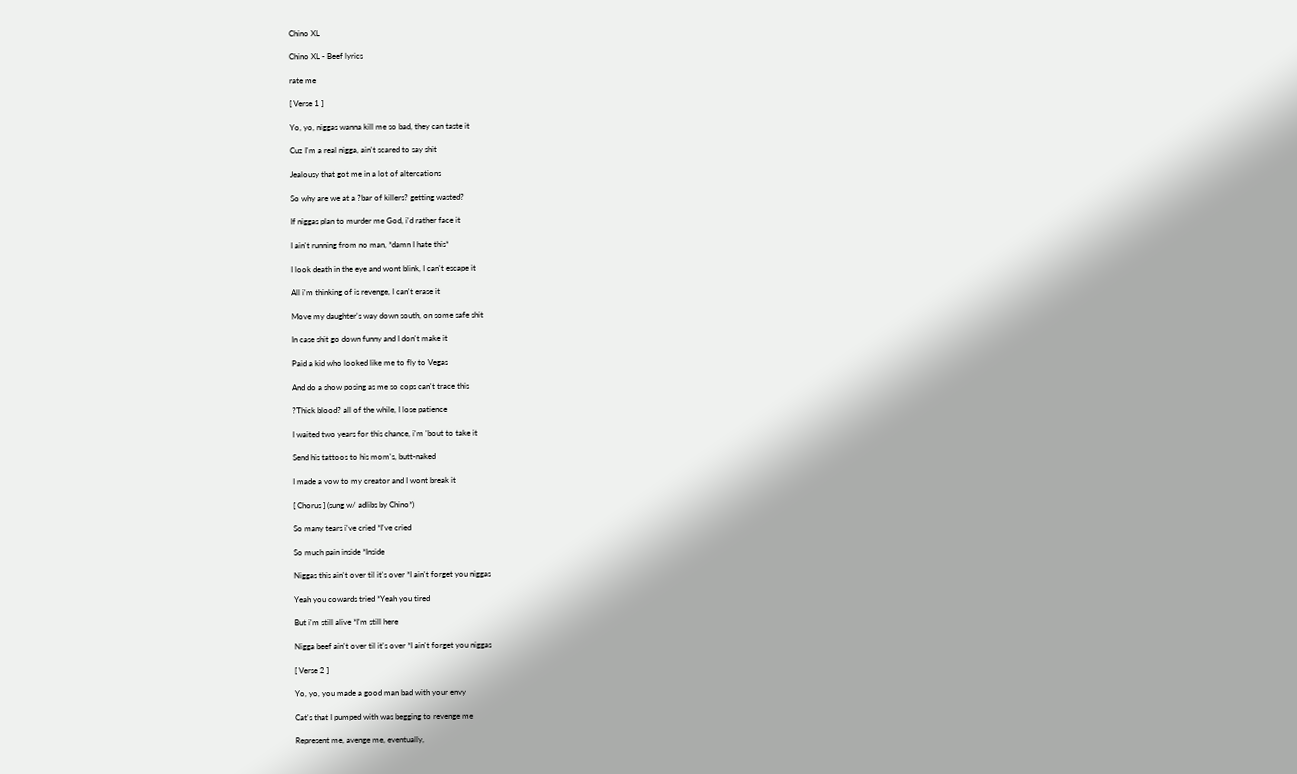Chino XL

Chino XL - Beef lyrics

rate me

[ Verse 1 ]

Yo, yo, niggas wanna kill me so bad, they can taste it

Cuz I'm a real nigga, ain't scared to say shit

Jealousy that got me in a lot of altercations

So why are we at a ?bar of killers? getting wasted?

If niggas plan to murder me God, i'd rather face it

I ain't running from no man, *damn I hate this*

I look death in the eye and wont blink, I can't escape it

All i'm thinking of is revenge, I can't erase it

Move my daughter's way down south, on some safe shit

In case shit go down funny and I don't make it

Paid a kid who looked like me to fly to Vegas

And do a show posing as me so cops can't trace this

?Thick blood? all of the while, I lose patience

I waited two years for this chance, i'm 'bout to take it

Send his tattoos to his mom's, butt-naked

I made a vow to my creator and I wont break it

[ Chorus ] (sung w/ adlibs by Chino*)

So many tears i've cried *I've cried

So much pain inside *Inside

Niggas this ain't over til it's over *I ain't forget you niggas

Yeah you cowards tried *Yeah you tired

But i'm still alive *I'm still here

Nigga beef ain't over til it's over *I ain't forget you niggas

[ Verse 2 ]

Yo, yo, you made a good man bad with your envy

Cat's that I pumped with was begging to revenge me

Represent me, avenge me, eventually,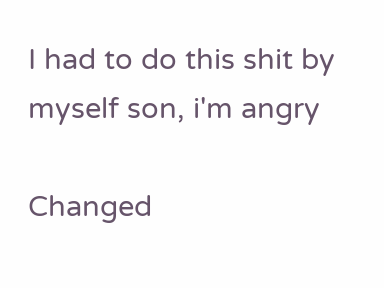I had to do this shit by myself son, i'm angry

Changed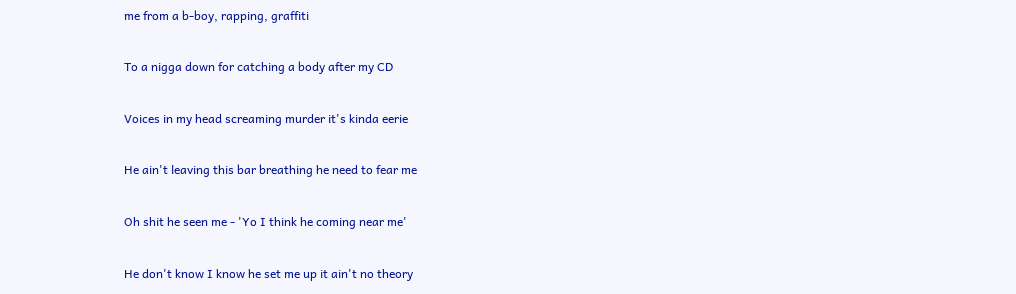me from a b-boy, rapping, graffiti

To a nigga down for catching a body after my CD

Voices in my head screaming murder it's kinda eerie

He ain't leaving this bar breathing he need to fear me

Oh shit he seen me - 'Yo I think he coming near me'

He don't know I know he set me up it ain't no theory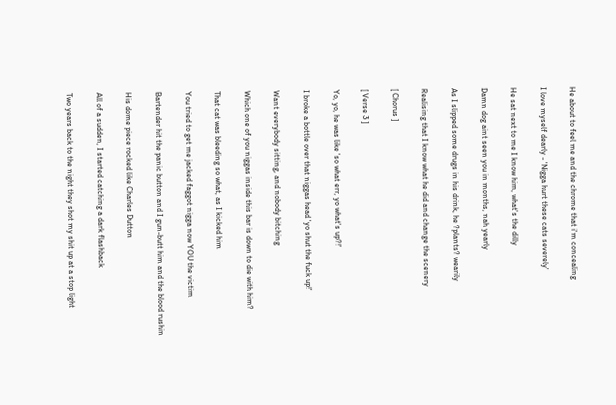He about to feel me and the chrome that i'm concealing

I love myself dearly - 'Nigga hurt these cats severely'

He sat next to me I know him, what's the dilly

Damn dog aint seen you in months, nah yearly

As I slipped some drugs in his drink, he ?plants? wearily

Realising that I know what he did and change the scenery

[ Chorus ]

[ Verse 3 ]

Yo, yo, he was like 'so what err, yo what's up?!'

I broke a bottle over that niggas head 'yo shut the fuck up!'

Want everybody sitting, and nobody bitching

Which one of you niggas inside this bar is down to die with him?

That cat was bleeding so what, as I kicked him

You tried to get me jacked faggot nigga now YOU the victim

Bartender hit the panic button and I gun-butt him and the blood rushin

His dome piece rocked like Charles Dutton

All of a sudden, I started catching a dark flashback

Two years back to the night they shot my shit up at a stop light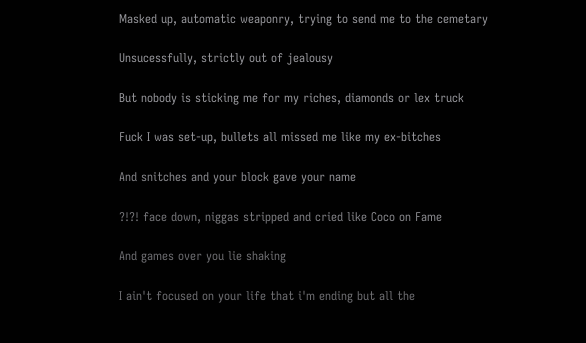Masked up, automatic weaponry, trying to send me to the cemetary

Unsucessfully, strictly out of jealousy

But nobody is sticking me for my riches, diamonds or lex truck

Fuck I was set-up, bullets all missed me like my ex-bitches

And snitches and your block gave your name

?!?! face down, niggas stripped and cried like Coco on Fame

And games over you lie shaking

I ain't focused on your life that i'm ending but all the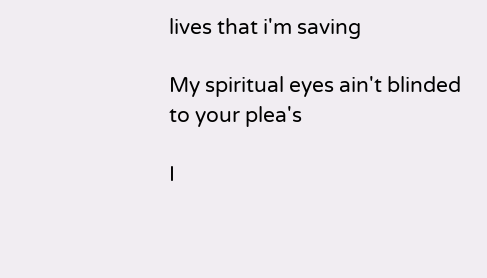lives that i'm saving

My spiritual eyes ain't blinded to your plea's

I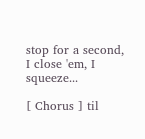stop for a second, I close 'em, I squeeze...

[ Chorus ] til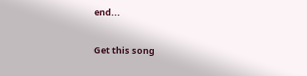end...

Get this song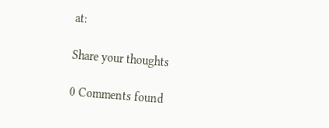at:

Share your thoughts

0 Comments found